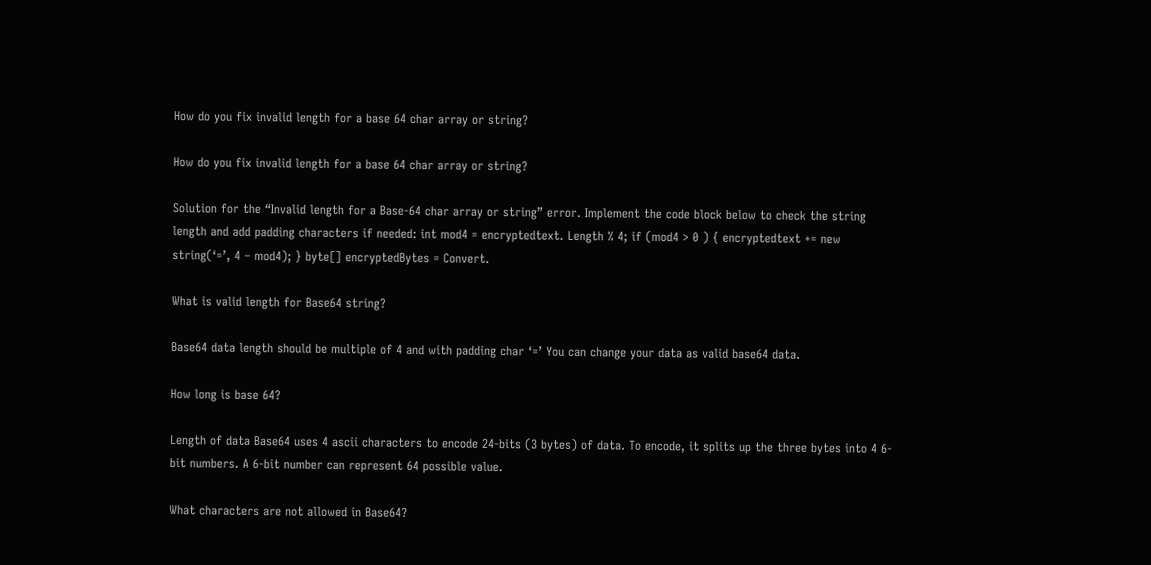How do you fix invalid length for a base 64 char array or string?

How do you fix invalid length for a base 64 char array or string?

Solution for the “Invalid length for a Base-64 char array or string” error. Implement the code block below to check the string length and add padding characters if needed: int mod4 = encryptedtext. Length % 4; if (mod4 > 0 ) { encryptedtext += new string(‘=’, 4 – mod4); } byte[] encryptedBytes = Convert.

What is valid length for Base64 string?

Base64 data length should be multiple of 4 and with padding char ‘=’ You can change your data as valid base64 data.

How long is base 64?

Length of data Base64 uses 4 ascii characters to encode 24-bits (3 bytes) of data. To encode, it splits up the three bytes into 4 6-bit numbers. A 6-bit number can represent 64 possible value.

What characters are not allowed in Base64?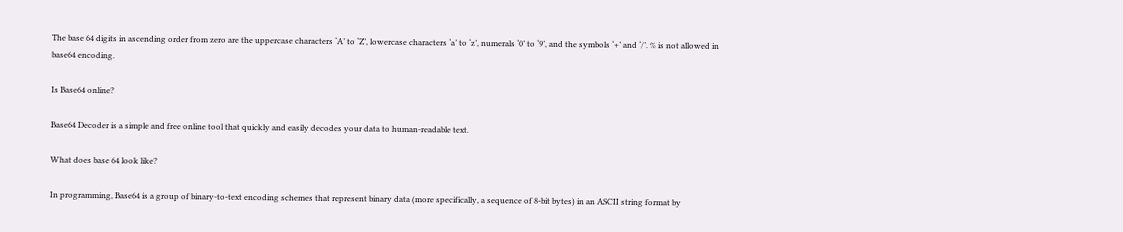The base 64 digits in ascending order from zero are the uppercase characters ‘A’ to ‘Z’, lowercase characters ‘a’ to ‘z’, numerals ‘0’ to ‘9’, and the symbols ‘+’ and ‘/’. % is not allowed in base64 encoding.

Is Base64 online?

Base64 Decoder is a simple and free online tool that quickly and easily decodes your data to human-readable text.

What does base 64 look like?

In programming, Base64 is a group of binary-to-text encoding schemes that represent binary data (more specifically, a sequence of 8-bit bytes) in an ASCII string format by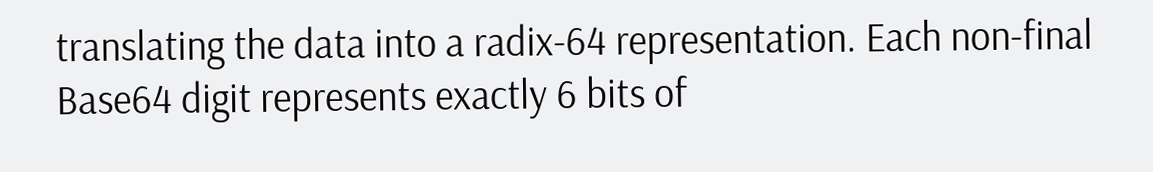translating the data into a radix-64 representation. Each non-final Base64 digit represents exactly 6 bits of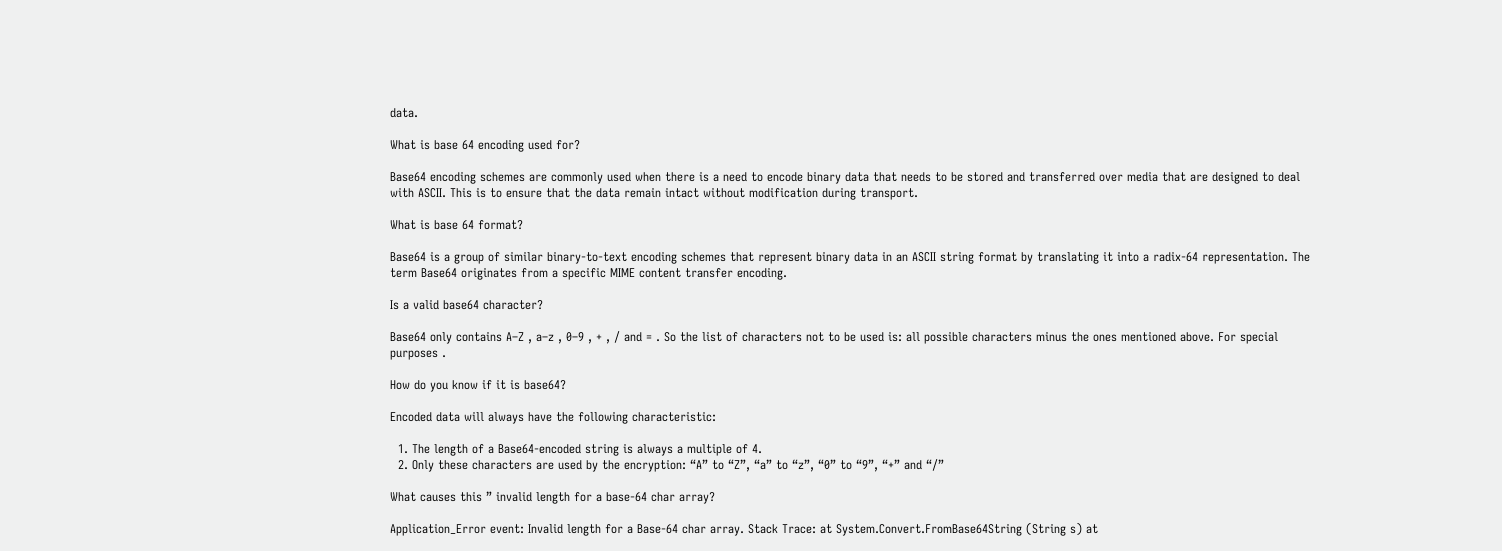data.

What is base 64 encoding used for?

Base64 encoding schemes are commonly used when there is a need to encode binary data that needs to be stored and transferred over media that are designed to deal with ASCII. This is to ensure that the data remain intact without modification during transport.

What is base 64 format?

Base64 is a group of similar binary-to-text encoding schemes that represent binary data in an ASCII string format by translating it into a radix-64 representation. The term Base64 originates from a specific MIME content transfer encoding.

Is a valid base64 character?

Base64 only contains A–Z , a–z , 0–9 , + , / and = . So the list of characters not to be used is: all possible characters minus the ones mentioned above. For special purposes .

How do you know if it is base64?

Encoded data will always have the following characteristic:

  1. The length of a Base64-encoded string is always a multiple of 4.
  2. Only these characters are used by the encryption: “A” to “Z”, “a” to “z”, “0” to “9”, “+” and “/”

What causes this ” invalid length for a base-64 char array?

Application_Error event: Invalid length for a Base-64 char array. Stack Trace: at System.Convert.FromBase64String (String s) at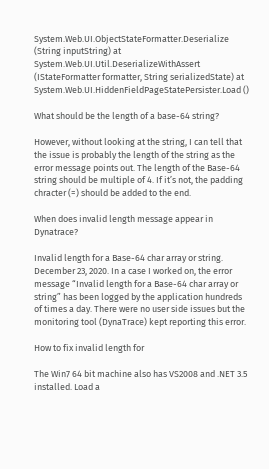System.Web.UI.ObjectStateFormatter.Deserialize (String inputString) at System.Web.UI.Util.DeserializeWithAssert (IStateFormatter formatter, String serializedState) at System.Web.UI.HiddenFieldPageStatePersister.Load ()

What should be the length of a base-64 string?

However, without looking at the string, I can tell that the issue is probably the length of the string as the error message points out. The length of the Base-64 string should be multiple of 4. If it’s not, the padding chracter (=) should be added to the end.

When does invalid length message appear in Dynatrace?

Invalid length for a Base-64 char array or string. December 23, 2020. In a case I worked on, the error message “Invalid length for a Base-64 char array or string” has been logged by the application hundreds of times a day. There were no user side issues but the monitoring tool (DynaTrace) kept reporting this error.

How to fix invalid length for

The Win7 64 bit machine also has VS2008 and .NET 3.5 installed. Load a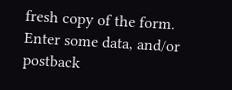fresh copy of the form. Enter some data, and/or postback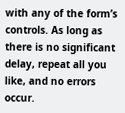with any of the form’s controls. As long as there is no significant delay, repeat all you like, and no errors occur.